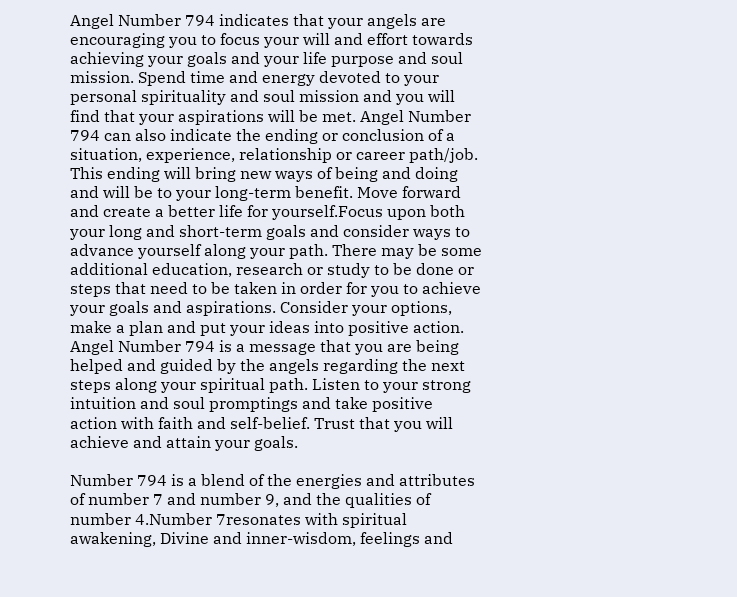Angel Number 794 indicates that your angels are encouraging you to focus your will and effort towards achieving your goals and your life purpose and soul mission. Spend time and energy devoted to your personal spirituality and soul mission and you will find that your aspirations will be met. Angel Number 794 can also indicate the ending or conclusion of a situation, experience, relationship or career path/job. This ending will bring new ways of being and doing and will be to your long-term benefit. Move forward and create a better life for yourself.Focus upon both your long and short-term goals and consider ways to advance yourself along your path. There may be some additional education, research or study to be done or steps that need to be taken in order for you to achieve your goals and aspirations. Consider your options, make a plan and put your ideas into positive action. Angel Number 794 is a message that you are being helped and guided by the angels regarding the next steps along your spiritual path. Listen to your strong intuition and soul promptings and take positive action with faith and self-belief. Trust that you will achieve and attain your goals.

Number 794 is a blend of the energies and attributes of number 7 and number 9, and the qualities of number 4.Number 7resonates with spiritual awakening, Divine and inner-wisdom, feelings and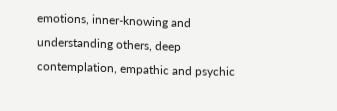emotions, inner-knowing and understanding others, deep contemplation, empathic and psychic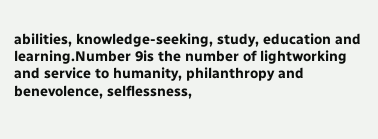abilities, knowledge-seeking, study, education and learning.Number 9is the number of lightworking and service to humanity, philanthropy and benevolence, selflessness,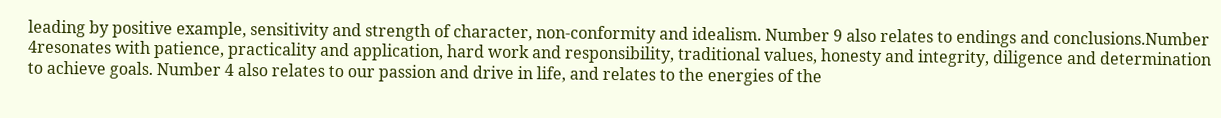leading by positive example, sensitivity and strength of character, non-conformity and idealism. Number 9 also relates to endings and conclusions.Number 4resonates with patience, practicality and application, hard work and responsibility, traditional values, honesty and integrity, diligence and determination to achieve goals. Number 4 also relates to our passion and drive in life, and relates to the energies of the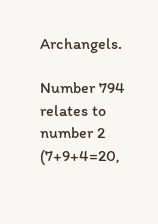Archangels.

Number 794 relates to number 2 (7+9+4=20,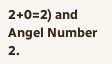2+0=2) and Angel Number 2.